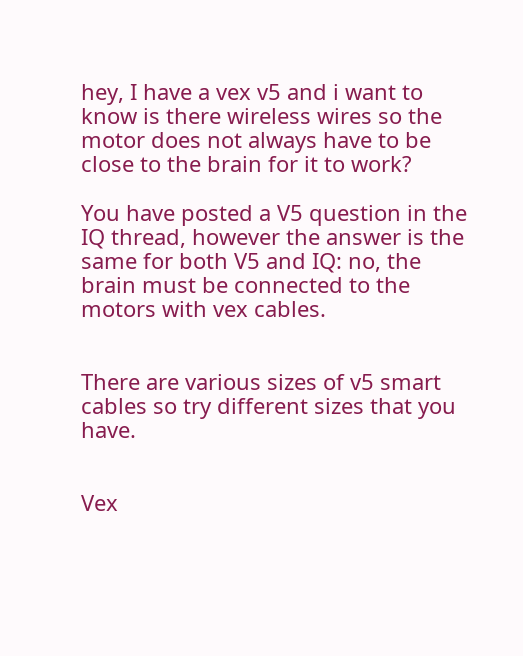hey, I have a vex v5 and i want to know is there wireless wires so the motor does not always have to be close to the brain for it to work?

You have posted a V5 question in the IQ thread, however the answer is the same for both V5 and IQ: no, the brain must be connected to the motors with vex cables.


There are various sizes of v5 smart cables so try different sizes that you have.


Vex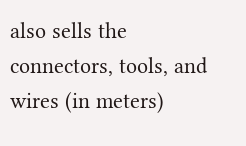also sells the connectors, tools, and wires (in meters)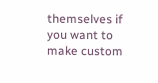themselves if you want to make custom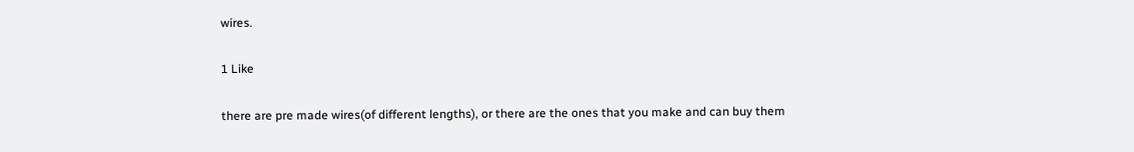wires.

1 Like

there are pre made wires(of different lengths), or there are the ones that you make and can buy them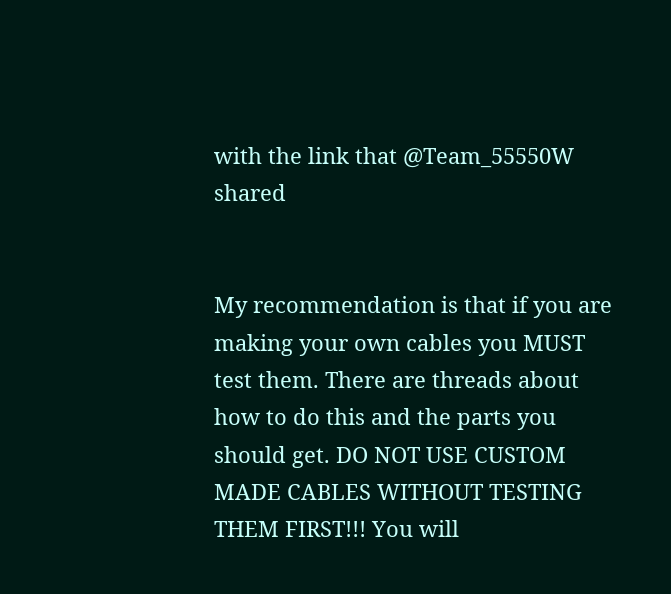with the link that @Team_55550W shared


My recommendation is that if you are making your own cables you MUST test them. There are threads about how to do this and the parts you should get. DO NOT USE CUSTOM MADE CABLES WITHOUT TESTING THEM FIRST!!! You will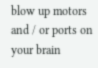blow up motors and / or ports on your brain